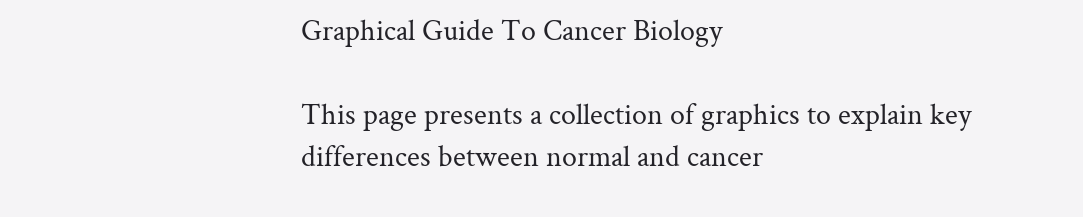Graphical Guide To Cancer Biology

This page presents a collection of graphics to explain key differences between normal and cancer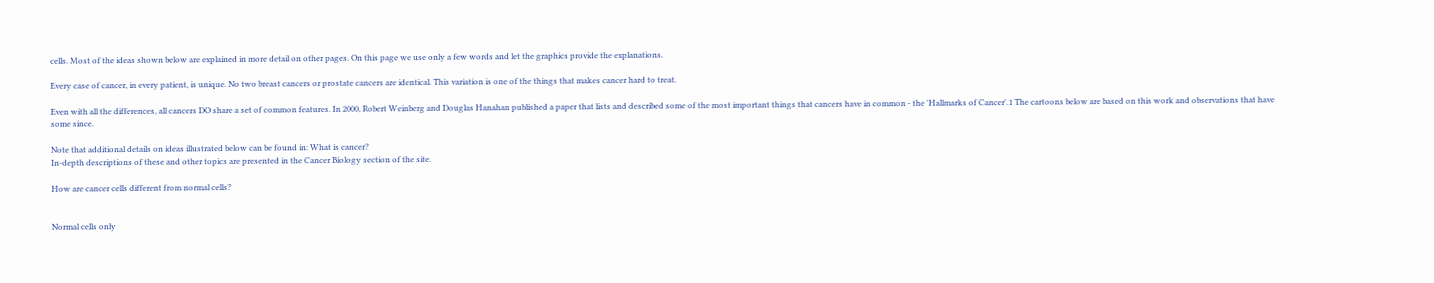cells. Most of the ideas shown below are explained in more detail on other pages. On this page we use only a few words and let the graphics provide the explanations.

Every case of cancer, in every patient, is unique. No two breast cancers or prostate cancers are identical. This variation is one of the things that makes cancer hard to treat.

Even with all the differences, all cancers DO share a set of common features. In 2000, Robert Weinberg and Douglas Hanahan published a paper that lists and described some of the most important things that cancers have in common - the 'Hallmarks of Cancer'.1 The cartoons below are based on this work and observations that have some since.

Note that additional details on ideas illustrated below can be found in: What is cancer?
In-depth descriptions of these and other topics are presented in the Cancer Biology section of the site.

How are cancer cells different from normal cells?


Normal cells only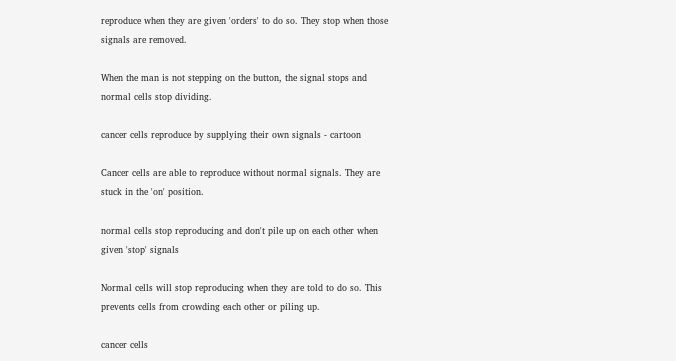reproduce when they are given 'orders' to do so. They stop when those signals are removed.

When the man is not stepping on the button, the signal stops and normal cells stop dividing.

cancer cells reproduce by supplying their own signals - cartoon

Cancer cells are able to reproduce without normal signals. They are stuck in the 'on' position.

normal cells stop reproducing and don't pile up on each other when given 'stop' signals

Normal cells will stop reproducing when they are told to do so. This prevents cells from crowding each other or piling up.

cancer cells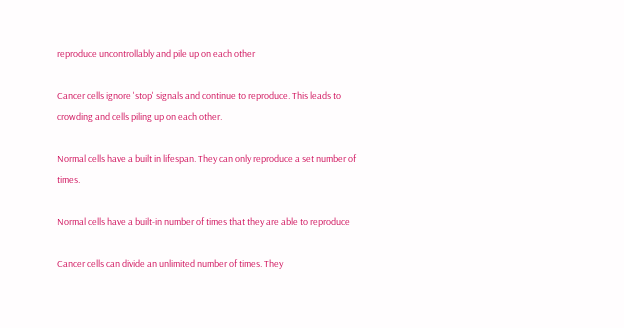reproduce uncontrollably and pile up on each other

Cancer cells ignore 'stop' signals and continue to reproduce. This leads to crowding and cells piling up on each other.

Normal cells have a built in lifespan. They can only reproduce a set number of times.

Normal cells have a built-in number of times that they are able to reproduce

Cancer cells can divide an unlimited number of times. They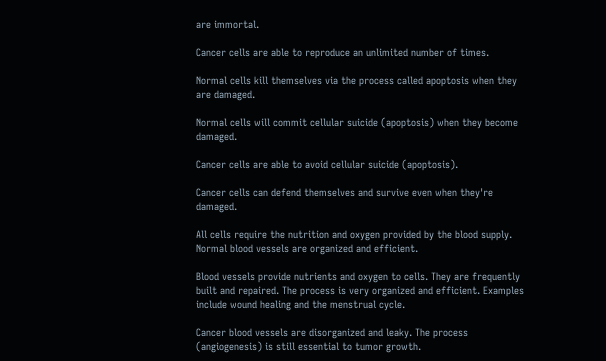are immortal.

Cancer cells are able to reproduce an unlimited number of times.

Normal cells kill themselves via the process called apoptosis when they are damaged.

Normal cells will commit cellular suicide (apoptosis) when they become damaged.

Cancer cells are able to avoid cellular suicide (apoptosis).

Cancer cells can defend themselves and survive even when they're damaged.

All cells require the nutrition and oxygen provided by the blood supply. Normal blood vessels are organized and efficient.

Blood vessels provide nutrients and oxygen to cells. They are frequently built and repaired. The process is very organized and efficient. Examples include wound healing and the menstrual cycle.

Cancer blood vessels are disorganized and leaky. The process (angiogenesis) is still essential to tumor growth.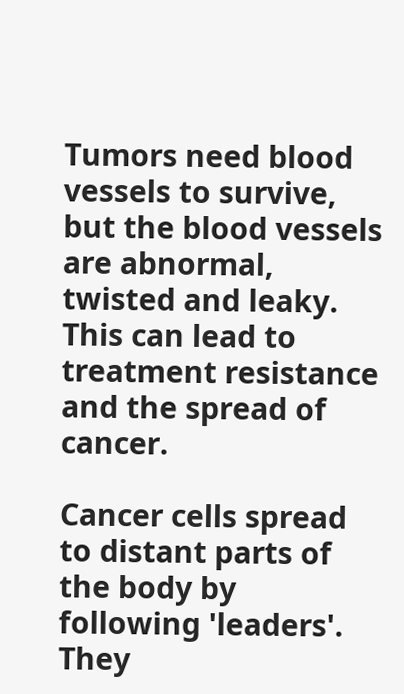Tumors need blood vessels to survive, but the blood vessels are abnormal, twisted and leaky. This can lead to treatment resistance and the spread of cancer.

Cancer cells spread to distant parts of the body by following 'leaders'. They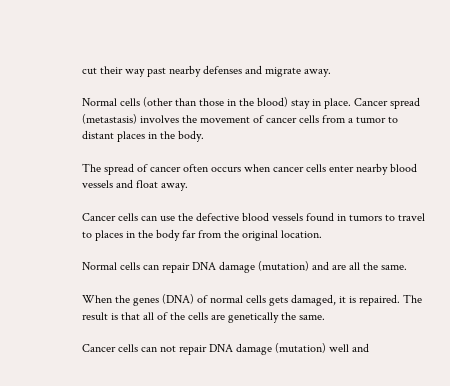cut their way past nearby defenses and migrate away.

Normal cells (other than those in the blood) stay in place. Cancer spread (metastasis) involves the movement of cancer cells from a tumor to distant places in the body.

The spread of cancer often occurs when cancer cells enter nearby blood vessels and float away.

Cancer cells can use the defective blood vessels found in tumors to travel to places in the body far from the original location.

Normal cells can repair DNA damage (mutation) and are all the same.

When the genes (DNA) of normal cells gets damaged, it is repaired. The result is that all of the cells are genetically the same.

Cancer cells can not repair DNA damage (mutation) well and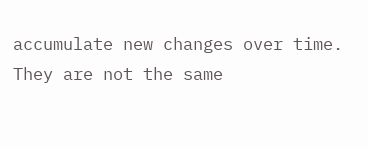accumulate new changes over time. They are not the same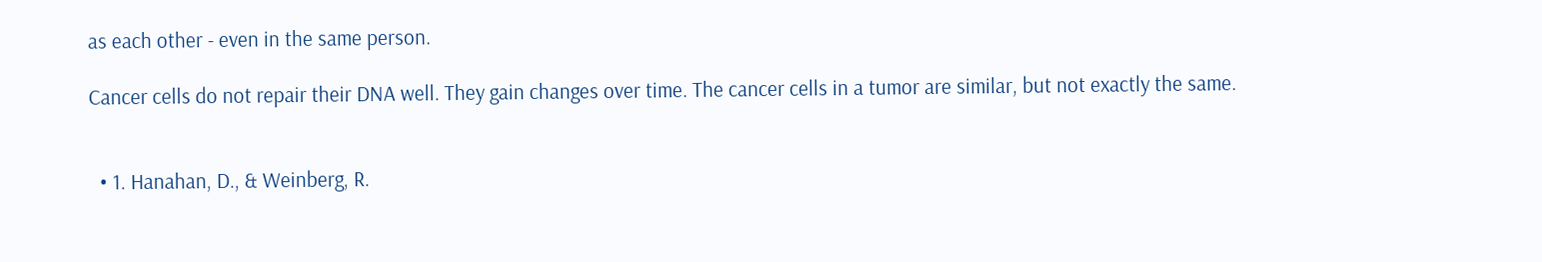as each other - even in the same person.

Cancer cells do not repair their DNA well. They gain changes over time. The cancer cells in a tumor are similar, but not exactly the same.


  • 1. Hanahan, D., & Weinberg, R.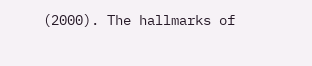(2000). The hallmarks of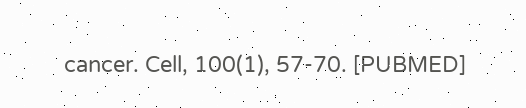cancer. Cell, 100(1), 57-70. [PUBMED]